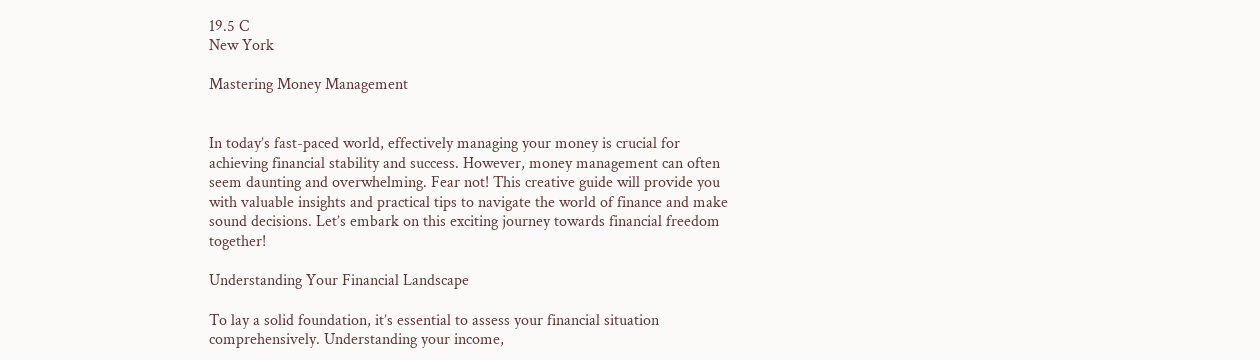19.5 C
New York

Mastering Money Management


In today’s fast-paced world, effectively managing your money is crucial for achieving financial stability and success. However, money management can often seem daunting and overwhelming. Fear not! This creative guide will provide you with valuable insights and practical tips to navigate the world of finance and make sound decisions. Let’s embark on this exciting journey towards financial freedom together!

Understanding Your Financial Landscape

To lay a solid foundation, it’s essential to assess your financial situation comprehensively. Understanding your income,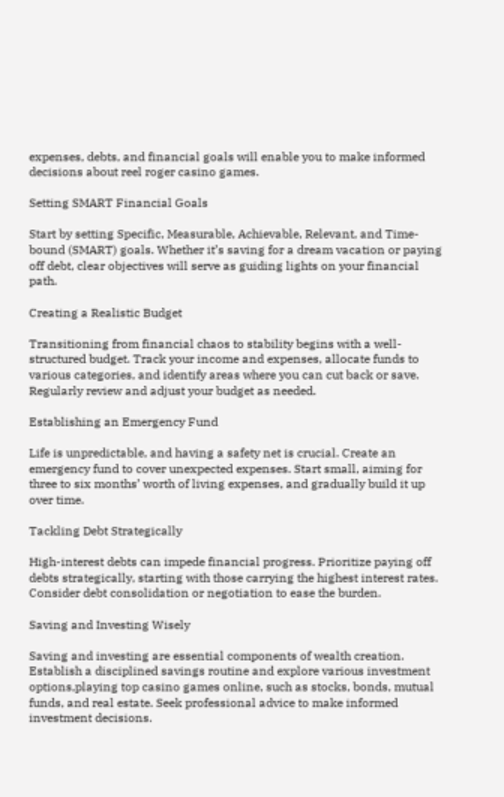expenses, debts, and financial goals will enable you to make informed decisions about reel roger casino games.

Setting SMART Financial Goals

Start by setting Specific, Measurable, Achievable, Relevant, and Time-bound (SMART) goals. Whether it’s saving for a dream vacation or paying off debt, clear objectives will serve as guiding lights on your financial path.

Creating a Realistic Budget

Transitioning from financial chaos to stability begins with a well-structured budget. Track your income and expenses, allocate funds to various categories, and identify areas where you can cut back or save. Regularly review and adjust your budget as needed.

Establishing an Emergency Fund

Life is unpredictable, and having a safety net is crucial. Create an emergency fund to cover unexpected expenses. Start small, aiming for three to six months’ worth of living expenses, and gradually build it up over time.

Tackling Debt Strategically

High-interest debts can impede financial progress. Prioritize paying off debts strategically, starting with those carrying the highest interest rates. Consider debt consolidation or negotiation to ease the burden.

Saving and Investing Wisely

Saving and investing are essential components of wealth creation. Establish a disciplined savings routine and explore various investment options,playing top casino games online, such as stocks, bonds, mutual funds, and real estate. Seek professional advice to make informed investment decisions.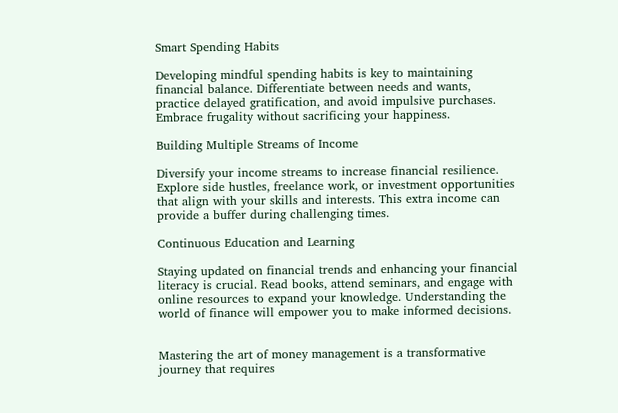Smart Spending Habits

Developing mindful spending habits is key to maintaining financial balance. Differentiate between needs and wants, practice delayed gratification, and avoid impulsive purchases. Embrace frugality without sacrificing your happiness.

Building Multiple Streams of Income

Diversify your income streams to increase financial resilience. Explore side hustles, freelance work, or investment opportunities that align with your skills and interests. This extra income can provide a buffer during challenging times.

Continuous Education and Learning

Staying updated on financial trends and enhancing your financial literacy is crucial. Read books, attend seminars, and engage with online resources to expand your knowledge. Understanding the world of finance will empower you to make informed decisions.


Mastering the art of money management is a transformative journey that requires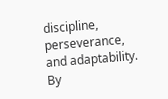discipline, perseverance, and adaptability. By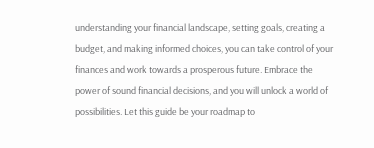understanding your financial landscape, setting goals, creating a budget, and making informed choices, you can take control of your finances and work towards a prosperous future. Embrace the power of sound financial decisions, and you will unlock a world of possibilities. Let this guide be your roadmap to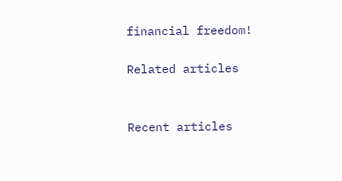financial freedom!

Related articles


Recent articles